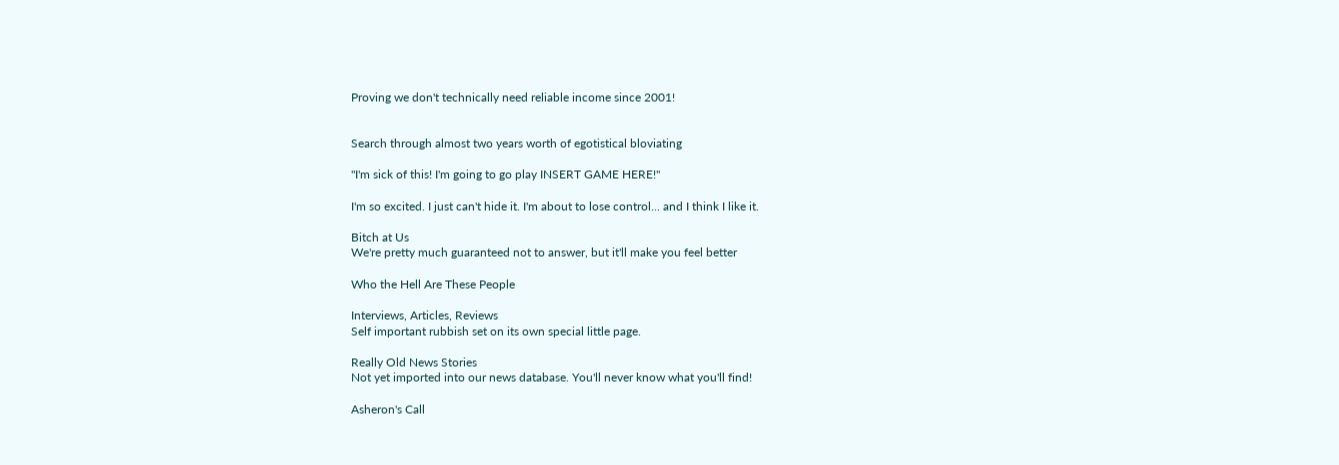Proving we don't technically need reliable income since 2001!


Search through almost two years worth of egotistical bloviating

"I'm sick of this! I'm going to go play INSERT GAME HERE!"

I'm so excited. I just can't hide it. I'm about to lose control... and I think I like it.

Bitch at Us
We're pretty much guaranteed not to answer, but it'll make you feel better

Who the Hell Are These People

Interviews, Articles, Reviews
Self important rubbish set on its own special little page.

Really Old News Stories
Not yet imported into our news database. You'll never know what you'll find!

Asheron's Call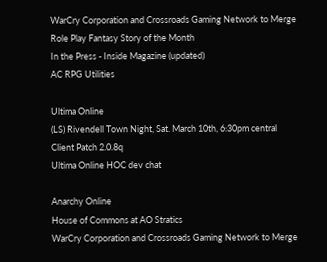WarCry Corporation and Crossroads Gaming Network to Merge
Role Play Fantasy Story of the Month
In the Press - Inside Magazine (updated)
AC RPG Utilities

Ultima Online
(LS) Rivendell Town Night, Sat. March 10th, 6:30pm central
Client Patch 2.0.8q
Ultima Online HOC dev chat

Anarchy Online
House of Commons at AO Stratics
WarCry Corporation and Crossroads Gaming Network to Merge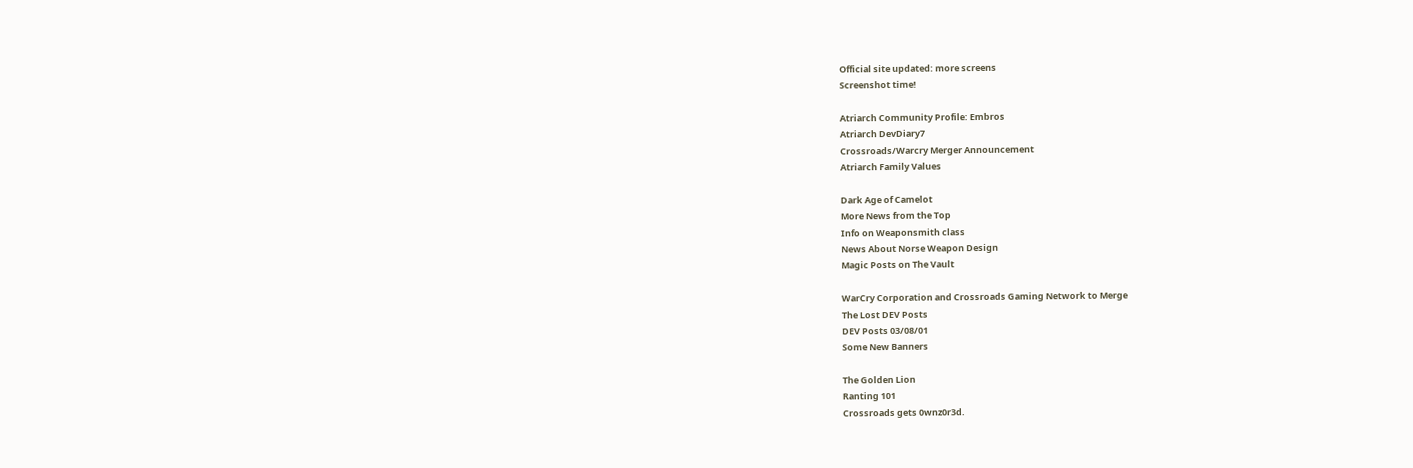Official site updated: more screens
Screenshot time!

Atriarch Community Profile: Embros
Atriarch DevDiary7
Crossroads/Warcry Merger Announcement
Atriarch Family Values

Dark Age of Camelot
More News from the Top
Info on Weaponsmith class
News About Norse Weapon Design
Magic Posts on The Vault

WarCry Corporation and Crossroads Gaming Network to Merge
The Lost DEV Posts
DEV Posts 03/08/01
Some New Banners

The Golden Lion
Ranting 101
Crossroads gets 0wnz0r3d.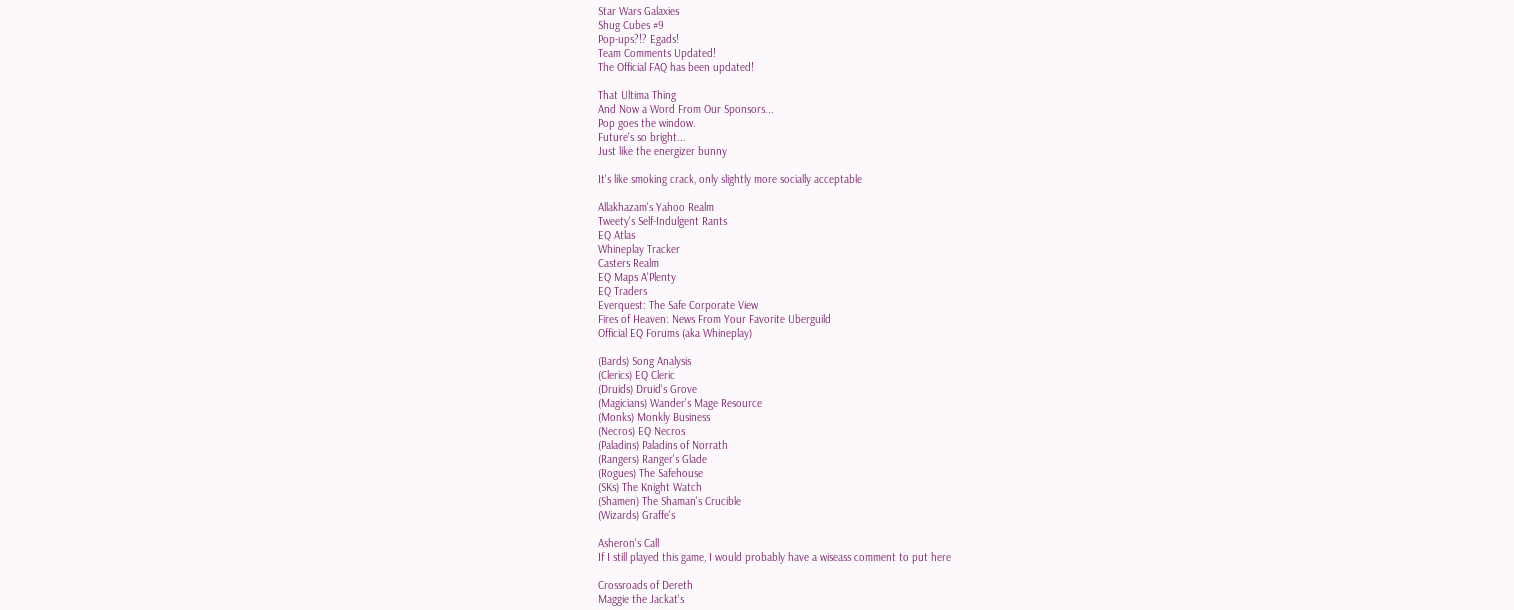Star Wars Galaxies
Shug Cubes #9
Pop-ups?!? Egads!
Team Comments Updated!
The Official FAQ has been updated!

That Ultima Thing
And Now a Word From Our Sponsors...
Pop goes the window.
Future's so bright...
Just like the energizer bunny

It's like smoking crack, only slightly more socially acceptable

Allakhazam's Yahoo Realm
Tweety's Self-Indulgent Rants
EQ Atlas
Whineplay Tracker
Casters Realm
EQ Maps A'Plenty
EQ Traders
Everquest: The Safe Corporate View
Fires of Heaven: News From Your Favorite Uberguild
Official EQ Forums (aka Whineplay)

(Bards) Song Analysis
(Clerics) EQ Cleric
(Druids) Druid's Grove
(Magicians) Wander's Mage Resource
(Monks) Monkly Business
(Necros) EQ Necros
(Paladins) Paladins of Norrath
(Rangers) Ranger's Glade
(Rogues) The Safehouse
(SKs) The Knight Watch
(Shamen) The Shaman's Crucible
(Wizards) Graffe's

Asheron's Call
If I still played this game, I would probably have a wiseass comment to put here

Crossroads of Dereth
Maggie the Jackat's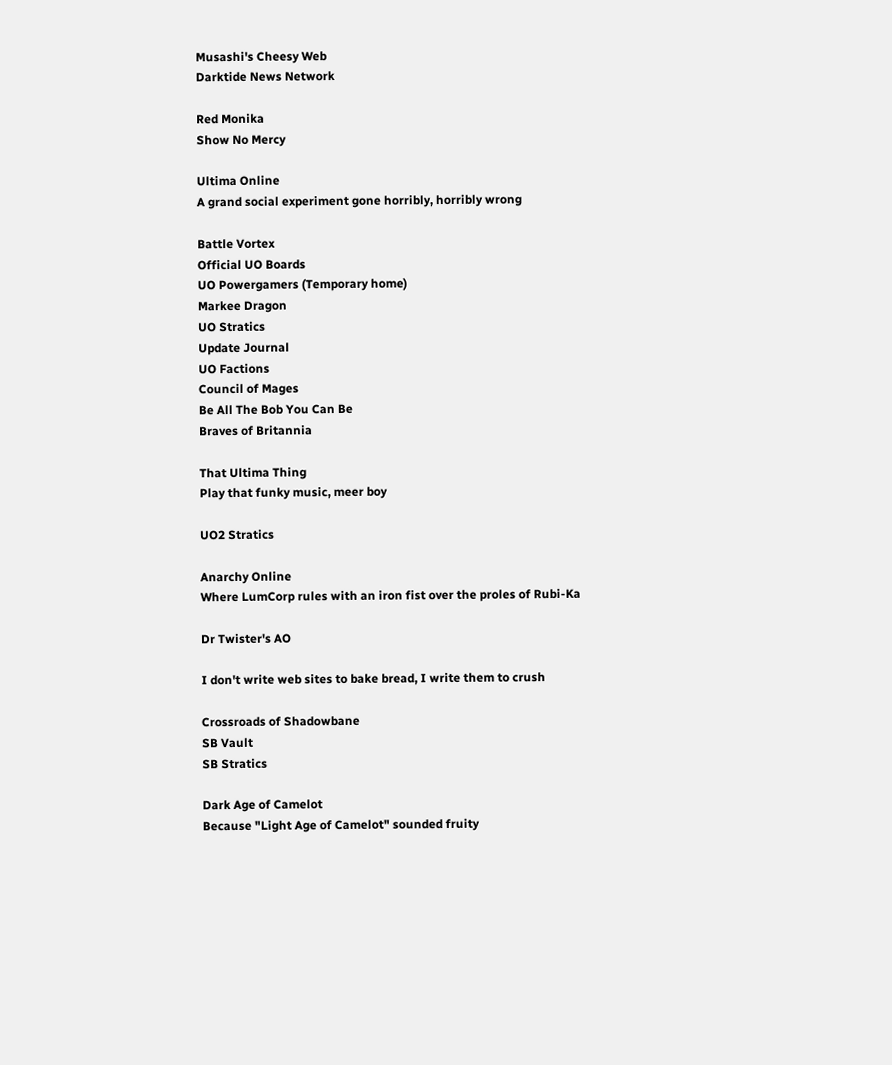Musashi's Cheesy Web
Darktide News Network

Red Monika
Show No Mercy

Ultima Online
A grand social experiment gone horribly, horribly wrong

Battle Vortex
Official UO Boards
UO Powergamers (Temporary home)
Markee Dragon
UO Stratics
Update Journal
UO Factions
Council of Mages
Be All The Bob You Can Be
Braves of Britannia

That Ultima Thing
Play that funky music, meer boy

UO2 Stratics

Anarchy Online
Where LumCorp rules with an iron fist over the proles of Rubi-Ka

Dr Twister's AO

I don't write web sites to bake bread, I write them to crush

Crossroads of Shadowbane
SB Vault
SB Stratics

Dark Age of Camelot
Because "Light Age of Camelot" sounded fruity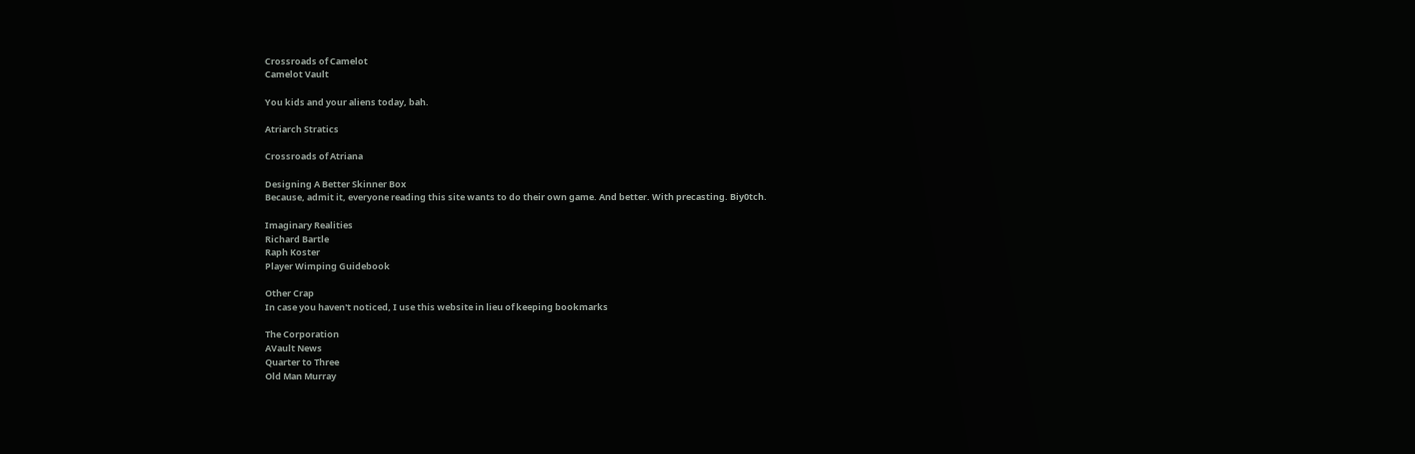Crossroads of Camelot
Camelot Vault

You kids and your aliens today, bah.

Atriarch Stratics

Crossroads of Atriana

Designing A Better Skinner Box
Because, admit it, everyone reading this site wants to do their own game. And better. With precasting. Biy0tch.

Imaginary Realities
Richard Bartle
Raph Koster
Player Wimping Guidebook

Other Crap
In case you haven't noticed, I use this website in lieu of keeping bookmarks

The Corporation
AVault News
Quarter to Three
Old Man Murray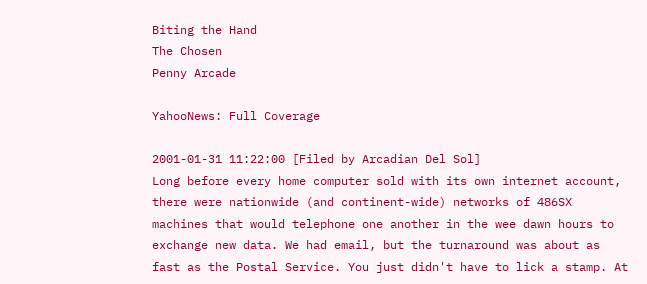Biting the Hand
The Chosen
Penny Arcade

YahooNews: Full Coverage

2001-01-31 11:22:00 [Filed by Arcadian Del Sol]
Long before every home computer sold with its own internet account, there were nationwide (and continent-wide) networks of 486SX machines that would telephone one another in the wee dawn hours to exchange new data. We had email, but the turnaround was about as fast as the Postal Service. You just didn't have to lick a stamp. At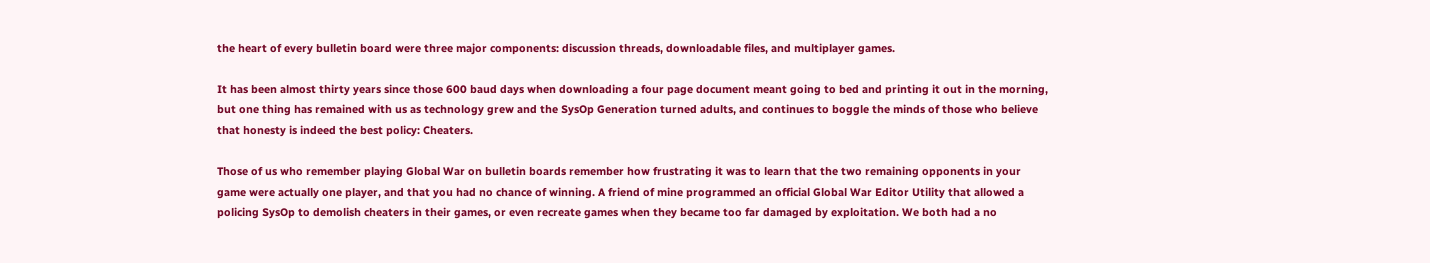the heart of every bulletin board were three major components: discussion threads, downloadable files, and multiplayer games.

It has been almost thirty years since those 600 baud days when downloading a four page document meant going to bed and printing it out in the morning, but one thing has remained with us as technology grew and the SysOp Generation turned adults, and continues to boggle the minds of those who believe that honesty is indeed the best policy: Cheaters.

Those of us who remember playing Global War on bulletin boards remember how frustrating it was to learn that the two remaining opponents in your game were actually one player, and that you had no chance of winning. A friend of mine programmed an official Global War Editor Utility that allowed a policing SysOp to demolish cheaters in their games, or even recreate games when they became too far damaged by exploitation. We both had a no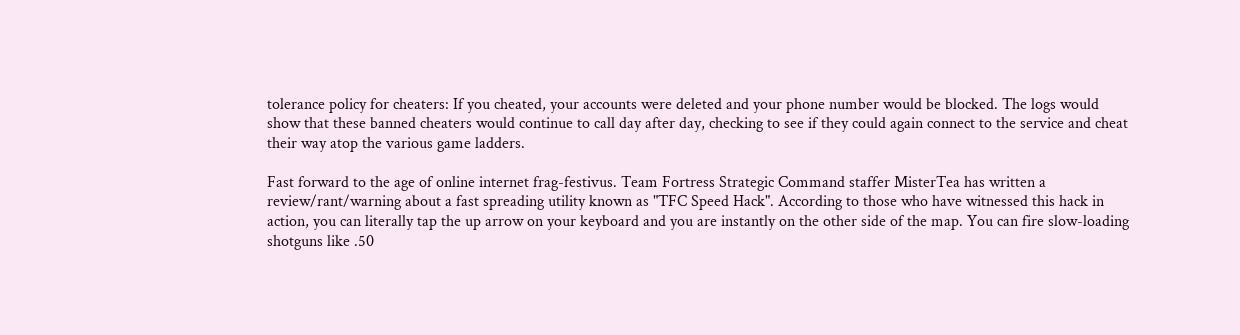tolerance policy for cheaters: If you cheated, your accounts were deleted and your phone number would be blocked. The logs would show that these banned cheaters would continue to call day after day, checking to see if they could again connect to the service and cheat their way atop the various game ladders.

Fast forward to the age of online internet frag-festivus. Team Fortress Strategic Command staffer MisterTea has written a review/rant/warning about a fast spreading utility known as "TFC Speed Hack". According to those who have witnessed this hack in action, you can literally tap the up arrow on your keyboard and you are instantly on the other side of the map. You can fire slow-loading shotguns like .50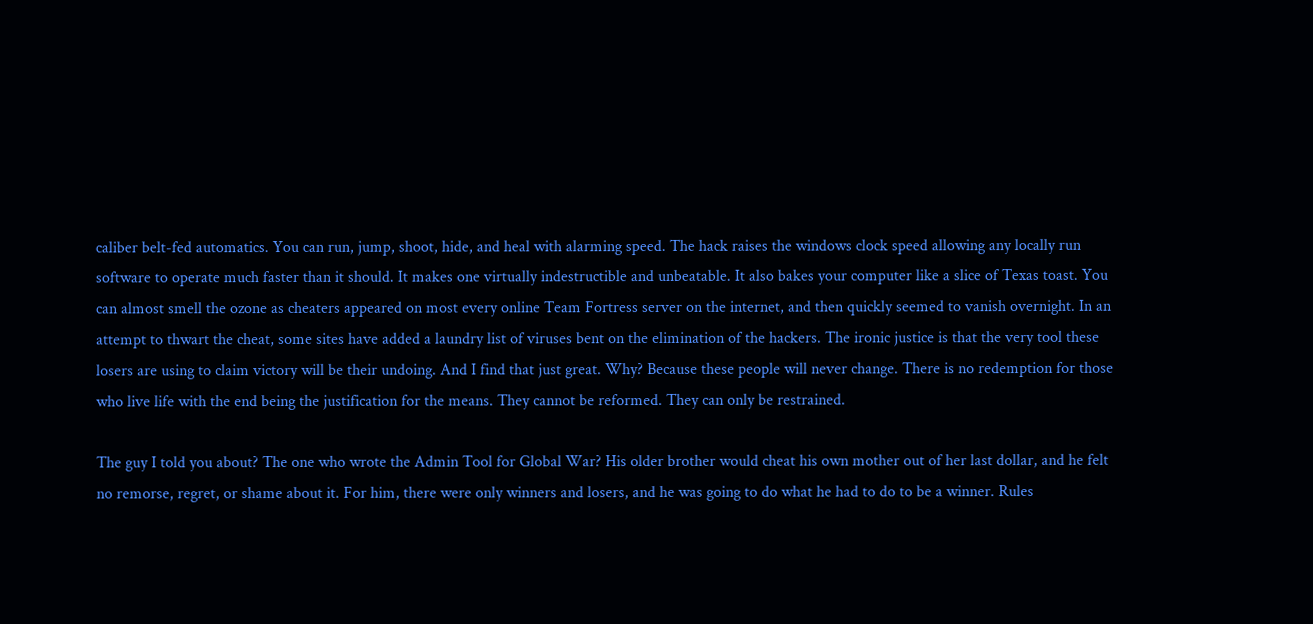caliber belt-fed automatics. You can run, jump, shoot, hide, and heal with alarming speed. The hack raises the windows clock speed allowing any locally run software to operate much faster than it should. It makes one virtually indestructible and unbeatable. It also bakes your computer like a slice of Texas toast. You can almost smell the ozone as cheaters appeared on most every online Team Fortress server on the internet, and then quickly seemed to vanish overnight. In an attempt to thwart the cheat, some sites have added a laundry list of viruses bent on the elimination of the hackers. The ironic justice is that the very tool these losers are using to claim victory will be their undoing. And I find that just great. Why? Because these people will never change. There is no redemption for those who live life with the end being the justification for the means. They cannot be reformed. They can only be restrained.

The guy I told you about? The one who wrote the Admin Tool for Global War? His older brother would cheat his own mother out of her last dollar, and he felt no remorse, regret, or shame about it. For him, there were only winners and losers, and he was going to do what he had to do to be a winner. Rules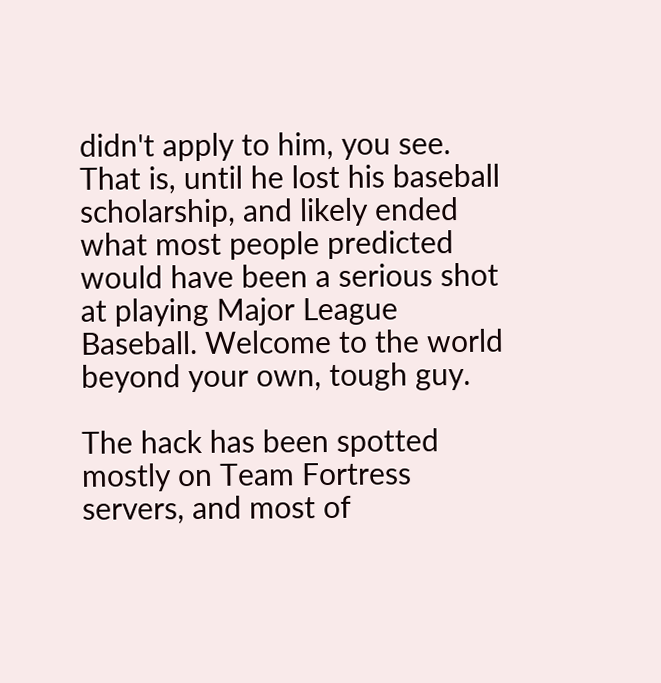didn't apply to him, you see. That is, until he lost his baseball scholarship, and likely ended what most people predicted would have been a serious shot at playing Major League Baseball. Welcome to the world beyond your own, tough guy.

The hack has been spotted mostly on Team Fortress servers, and most of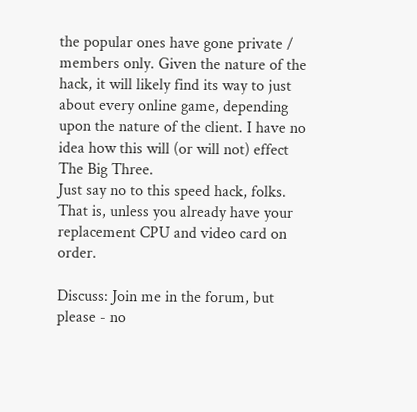the popular ones have gone private / members only. Given the nature of the hack, it will likely find its way to just about every online game, depending upon the nature of the client. I have no idea how this will (or will not) effect The Big Three.
Just say no to this speed hack, folks. That is, unless you already have your replacement CPU and video card on order.

Discuss: Join me in the forum, but please - no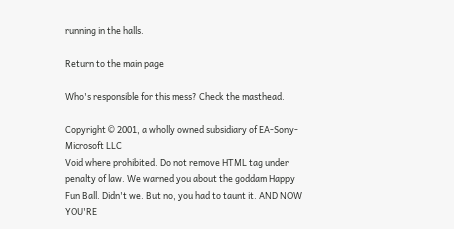running in the halls.

Return to the main page

Who's responsible for this mess? Check the masthead.

Copyright © 2001, a wholly owned subsidiary of EA-Sony-Microsoft LLC
Void where prohibited. Do not remove HTML tag under penalty of law. We warned you about the goddam Happy Fun Ball. Didn't we. But no, you had to taunt it. AND NOW YOU'RE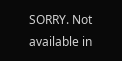SORRY. Not available in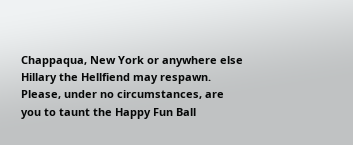Chappaqua, New York or anywhere else Hillary the Hellfiend may respawn. Please, under no circumstances, are you to taunt the Happy Fun Ball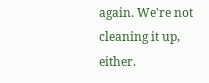again. We're not cleaning it up, either.